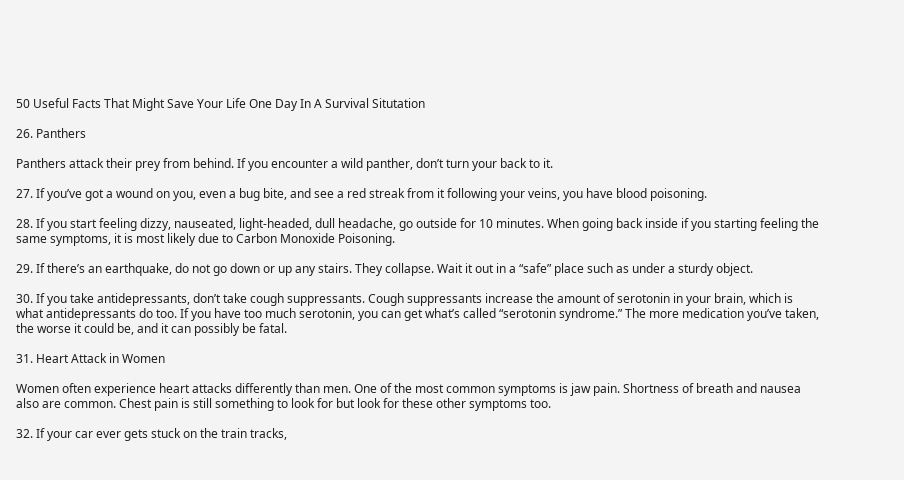50 Useful Facts That Might Save Your Life One Day In A Survival Situtation

26. Panthers

Panthers attack their prey from behind. If you encounter a wild panther, don’t turn your back to it.

27. If you’ve got a wound on you, even a bug bite, and see a red streak from it following your veins, you have blood poisoning.

28. If you start feeling dizzy, nauseated, light-headed, dull headache, go outside for 10 minutes. When going back inside if you starting feeling the same symptoms, it is most likely due to Carbon Monoxide Poisoning.

29. If there’s an earthquake, do not go down or up any stairs. They collapse. Wait it out in a “safe” place such as under a sturdy object.

30. If you take antidepressants, don’t take cough suppressants. Cough suppressants increase the amount of serotonin in your brain, which is what antidepressants do too. If you have too much serotonin, you can get what’s called “serotonin syndrome.” The more medication you’ve taken, the worse it could be, and it can possibly be fatal.

31. Heart Attack in Women

Women often experience heart attacks differently than men. One of the most common symptoms is jaw pain. Shortness of breath and nausea also are common. Chest pain is still something to look for but look for these other symptoms too.

32. If your car ever gets stuck on the train tracks,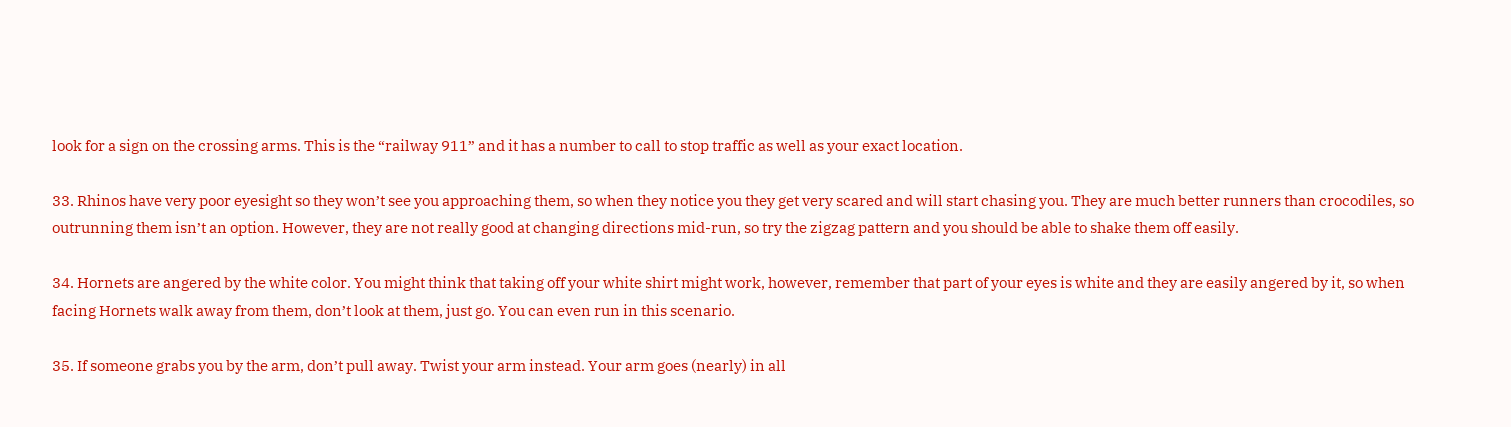look for a sign on the crossing arms. This is the “railway 911” and it has a number to call to stop traffic as well as your exact location.

33. Rhinos have very poor eyesight so they won’t see you approaching them, so when they notice you they get very scared and will start chasing you. They are much better runners than crocodiles, so outrunning them isn’t an option. However, they are not really good at changing directions mid-run, so try the zigzag pattern and you should be able to shake them off easily.

34. Hornets are angered by the white color. You might think that taking off your white shirt might work, however, remember that part of your eyes is white and they are easily angered by it, so when facing Hornets walk away from them, don’t look at them, just go. You can even run in this scenario.

35. If someone grabs you by the arm, don’t pull away. Twist your arm instead. Your arm goes (nearly) in all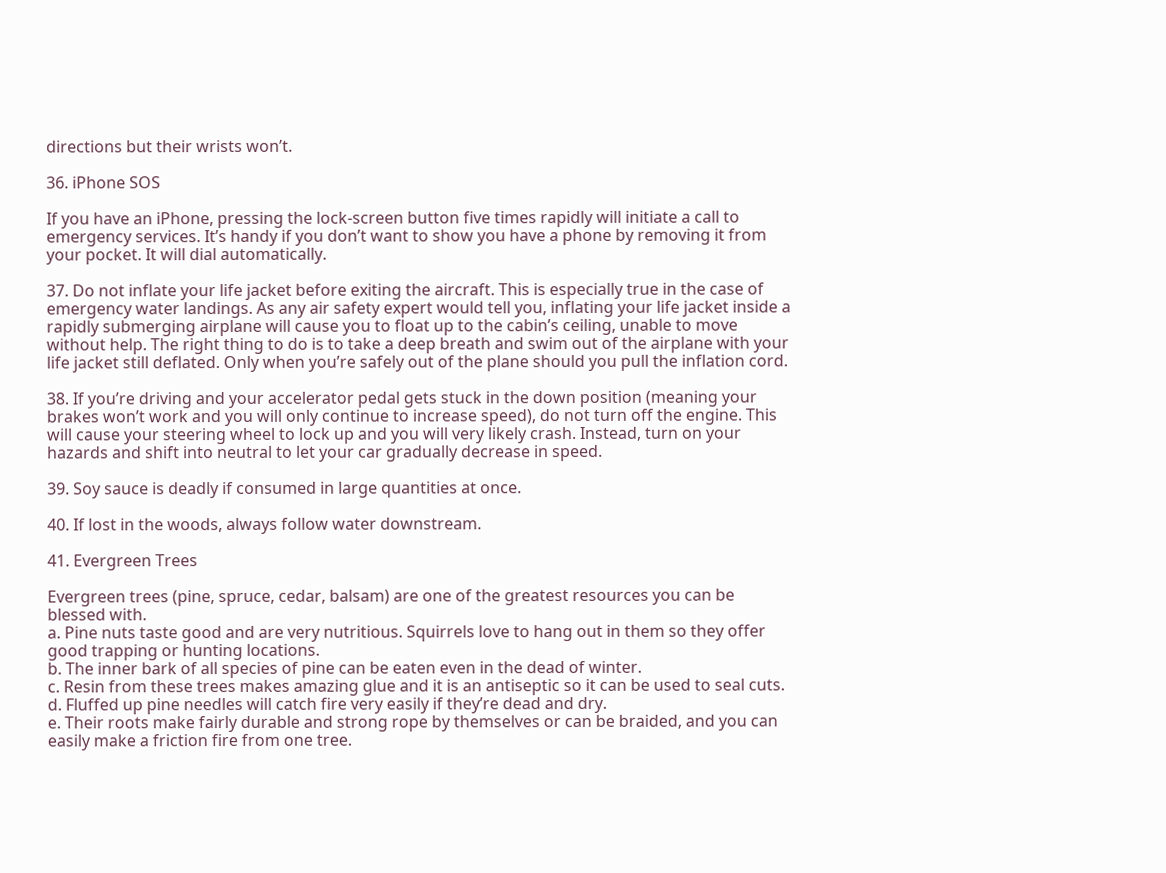directions but their wrists won’t.

36. iPhone SOS

If you have an iPhone, pressing the lock-screen button five times rapidly will initiate a call to emergency services. It’s handy if you don’t want to show you have a phone by removing it from your pocket. It will dial automatically.

37. Do not inflate your life jacket before exiting the aircraft. This is especially true in the case of emergency water landings. As any air safety expert would tell you, inflating your life jacket inside a rapidly submerging airplane will cause you to float up to the cabin’s ceiling, unable to move without help. The right thing to do is to take a deep breath and swim out of the airplane with your life jacket still deflated. Only when you’re safely out of the plane should you pull the inflation cord.

38. If you’re driving and your accelerator pedal gets stuck in the down position (meaning your brakes won’t work and you will only continue to increase speed), do not turn off the engine. This will cause your steering wheel to lock up and you will very likely crash. Instead, turn on your hazards and shift into neutral to let your car gradually decrease in speed.

39. Soy sauce is deadly if consumed in large quantities at once.

40. If lost in the woods, always follow water downstream.

41. Evergreen Trees

Evergreen trees (pine, spruce, cedar, balsam) are one of the greatest resources you can be blessed with.
a. Pine nuts taste good and are very nutritious. Squirrels love to hang out in them so they offer good trapping or hunting locations.
b. The inner bark of all species of pine can be eaten even in the dead of winter.
c. Resin from these trees makes amazing glue and it is an antiseptic so it can be used to seal cuts.
d. Fluffed up pine needles will catch fire very easily if they’re dead and dry.
e. Their roots make fairly durable and strong rope by themselves or can be braided, and you can easily make a friction fire from one tree.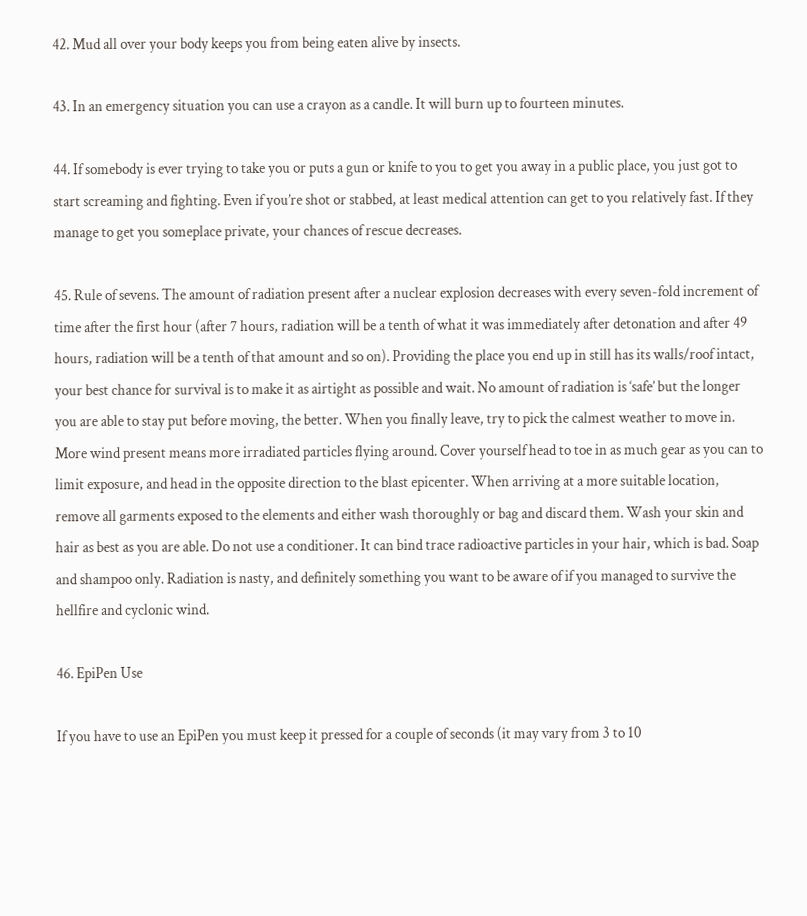42. Mud all over your body keeps you from being eaten alive by insects.

43. In an emergency situation you can use a crayon as a candle. It will burn up to fourteen minutes.

44. If somebody is ever trying to take you or puts a gun or knife to you to get you away in a public place, you just got to start screaming and fighting. Even if you’re shot or stabbed, at least medical attention can get to you relatively fast. If they manage to get you someplace private, your chances of rescue decreases.

45. Rule of sevens. The amount of radiation present after a nuclear explosion decreases with every seven-fold increment of time after the first hour (after 7 hours, radiation will be a tenth of what it was immediately after detonation and after 49 hours, radiation will be a tenth of that amount and so on). Providing the place you end up in still has its walls/roof intact, your best chance for survival is to make it as airtight as possible and wait. No amount of radiation is ‘safe’ but the longer you are able to stay put before moving, the better. When you finally leave, try to pick the calmest weather to move in. More wind present means more irradiated particles flying around. Cover yourself head to toe in as much gear as you can to limit exposure, and head in the opposite direction to the blast epicenter. When arriving at a more suitable location, remove all garments exposed to the elements and either wash thoroughly or bag and discard them. Wash your skin and hair as best as you are able. Do not use a conditioner. It can bind trace radioactive particles in your hair, which is bad. Soap and shampoo only. Radiation is nasty, and definitely something you want to be aware of if you managed to survive the hellfire and cyclonic wind.

46. EpiPen Use

If you have to use an EpiPen you must keep it pressed for a couple of seconds (it may vary from 3 to 10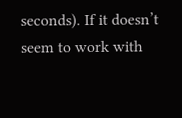seconds). If it doesn’t seem to work with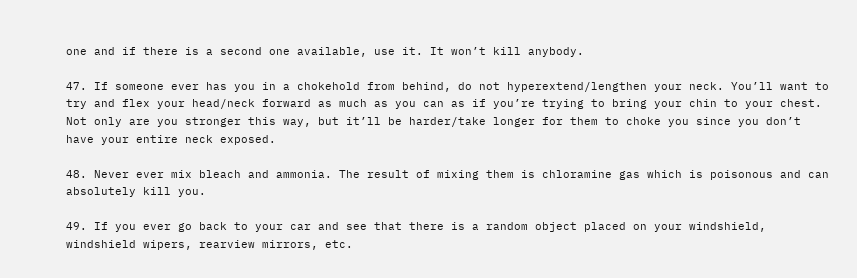one and if there is a second one available, use it. It won’t kill anybody.

47. If someone ever has you in a chokehold from behind, do not hyperextend/lengthen your neck. You’ll want to try and flex your head/neck forward as much as you can as if you’re trying to bring your chin to your chest. Not only are you stronger this way, but it’ll be harder/take longer for them to choke you since you don’t have your entire neck exposed.

48. Never ever mix bleach and ammonia. The result of mixing them is chloramine gas which is poisonous and can absolutely kill you.

49. If you ever go back to your car and see that there is a random object placed on your windshield, windshield wipers, rearview mirrors, etc.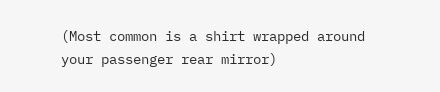(Most common is a shirt wrapped around your passenger rear mirror)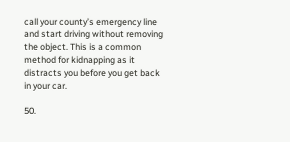call your county’s emergency line and start driving without removing the object. This is a common method for kidnapping as it distracts you before you get back in your car.

50.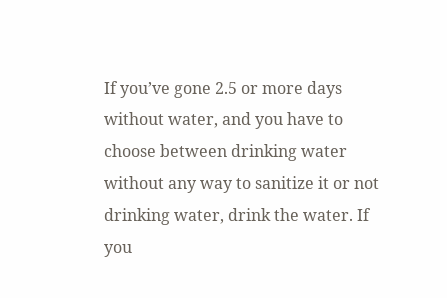If you’ve gone 2.5 or more days without water, and you have to choose between drinking water without any way to sanitize it or not drinking water, drink the water. If you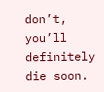don’t, you’ll definitely die soon.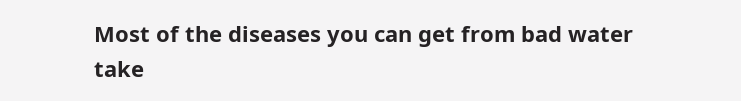Most of the diseases you can get from bad water take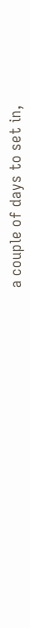a couple of days to set in,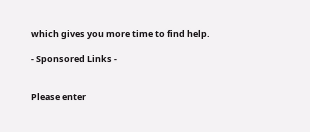which gives you more time to find help.

- Sponsored Links -


Please enter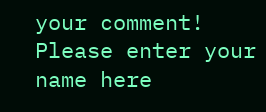your comment!
Please enter your name here